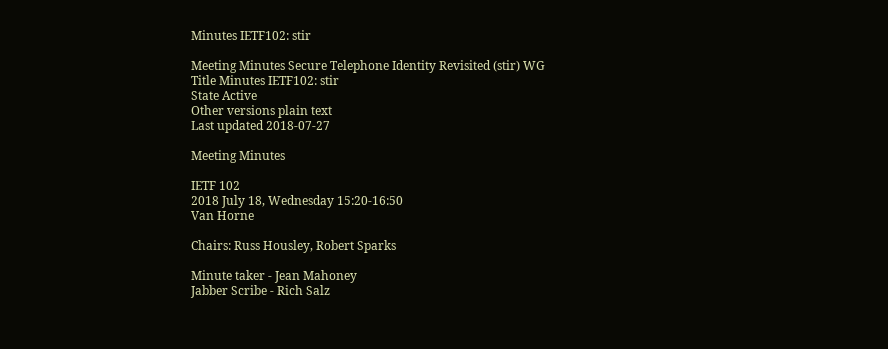Minutes IETF102: stir

Meeting Minutes Secure Telephone Identity Revisited (stir) WG
Title Minutes IETF102: stir
State Active
Other versions plain text
Last updated 2018-07-27

Meeting Minutes

IETF 102
2018 July 18, Wednesday 15:20-16:50
Van Horne

Chairs: Russ Housley, Robert Sparks

Minute taker - Jean Mahoney
Jabber Scribe - Rich Salz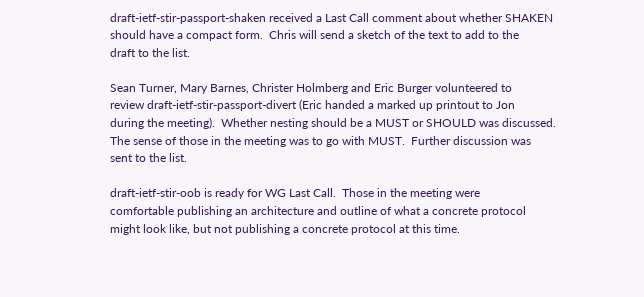draft-ietf-stir-passport-shaken received a Last Call comment about whether SHAKEN
should have a compact form.  Chris will send a sketch of the text to add to the
draft to the list.

Sean Turner, Mary Barnes, Christer Holmberg and Eric Burger volunteered to
review draft-ietf-stir-passport-divert (Eric handed a marked up printout to Jon
during the meeting).  Whether nesting should be a MUST or SHOULD was discussed.
The sense of those in the meeting was to go with MUST.  Further discussion was
sent to the list.

draft-ietf-stir-oob is ready for WG Last Call.  Those in the meeting were
comfortable publishing an architecture and outline of what a concrete protocol
might look like, but not publishing a concrete protocol at this time.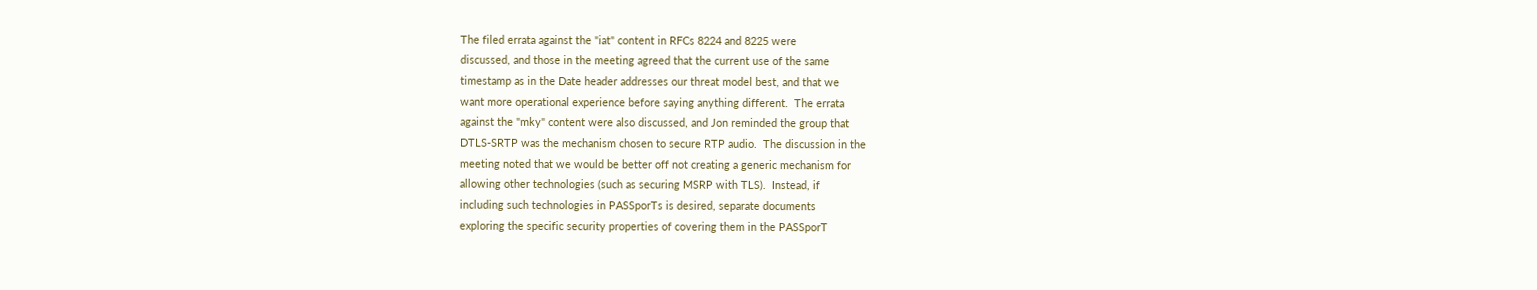The filed errata against the "iat" content in RFCs 8224 and 8225 were
discussed, and those in the meeting agreed that the current use of the same
timestamp as in the Date header addresses our threat model best, and that we
want more operational experience before saying anything different.  The errata
against the "mky" content were also discussed, and Jon reminded the group that
DTLS-SRTP was the mechanism chosen to secure RTP audio.  The discussion in the
meeting noted that we would be better off not creating a generic mechanism for
allowing other technologies (such as securing MSRP with TLS).  Instead, if
including such technologies in PASSporTs is desired, separate documents
exploring the specific security properties of covering them in the PASSporT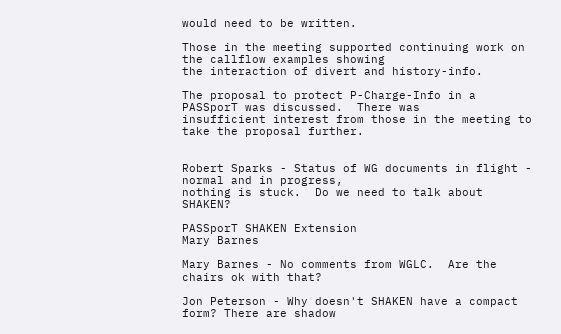would need to be written.

Those in the meeting supported continuing work on the callflow examples showing
the interaction of divert and history-info.

The proposal to protect P-Charge-Info in a PASSporT was discussed.  There was
insufficient interest from those in the meeting to take the proposal further.


Robert Sparks - Status of WG documents in flight - normal and in progress,
nothing is stuck.  Do we need to talk about SHAKEN?

PASSporT SHAKEN Extension
Mary Barnes

Mary Barnes - No comments from WGLC.  Are the chairs ok with that?

Jon Peterson - Why doesn't SHAKEN have a compact form? There are shadow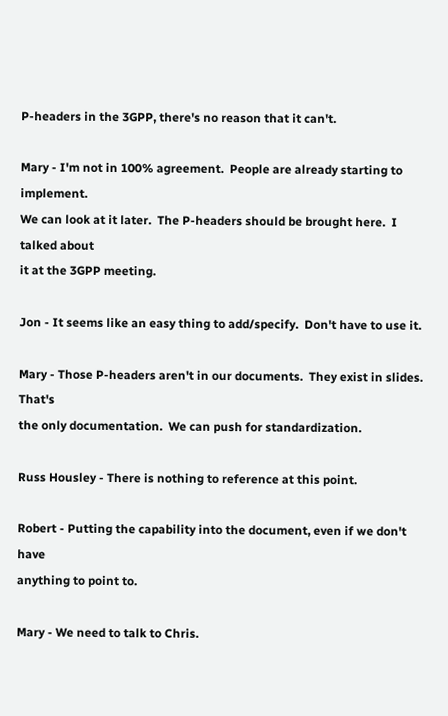P-headers in the 3GPP, there's no reason that it can't.

Mary - I'm not in 100% agreement.  People are already starting to implement.
We can look at it later.  The P-headers should be brought here.  I talked about
it at the 3GPP meeting.

Jon - It seems like an easy thing to add/specify.  Don't have to use it.

Mary - Those P-headers aren't in our documents.  They exist in slides.  That's
the only documentation.  We can push for standardization.

Russ Housley - There is nothing to reference at this point.

Robert - Putting the capability into the document, even if we don't have
anything to point to.

Mary - We need to talk to Chris.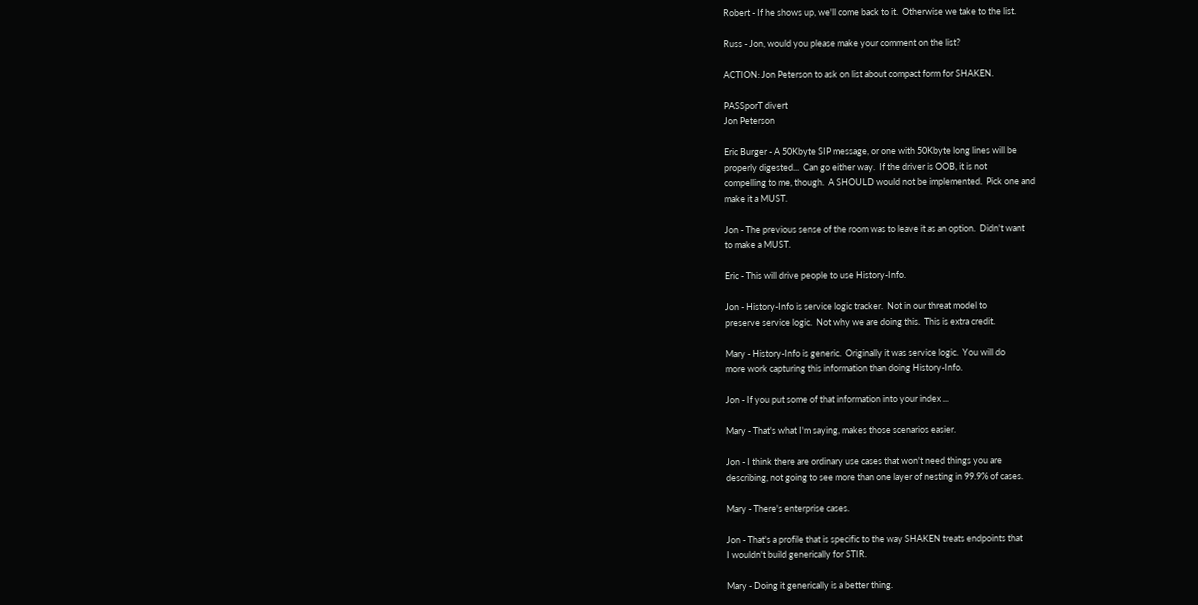Robert - If he shows up, we'll come back to it.  Otherwise we take to the list.

Russ - Jon, would you please make your comment on the list?

ACTION: Jon Peterson to ask on list about compact form for SHAKEN.

PASSporT divert
Jon Peterson

Eric Burger - A 50Kbyte SIP message, or one with 50Kbyte long lines will be
properly digested...  Can go either way.  If the driver is OOB, it is not
compelling to me, though.  A SHOULD would not be implemented.  Pick one and
make it a MUST.

Jon - The previous sense of the room was to leave it as an option.  Didn't want
to make a MUST.

Eric - This will drive people to use History-Info.

Jon - History-Info is service logic tracker.  Not in our threat model to
preserve service logic.  Not why we are doing this.  This is extra credit.

Mary - History-Info is generic.  Originally it was service logic.  You will do
more work capturing this information than doing History-Info.

Jon - If you put some of that information into your index ...

Mary - That's what I'm saying, makes those scenarios easier.

Jon - I think there are ordinary use cases that won't need things you are
describing, not going to see more than one layer of nesting in 99.9% of cases.

Mary - There's enterprise cases.

Jon - That's a profile that is specific to the way SHAKEN treats endpoints that
I wouldn't build generically for STIR.

Mary - Doing it generically is a better thing.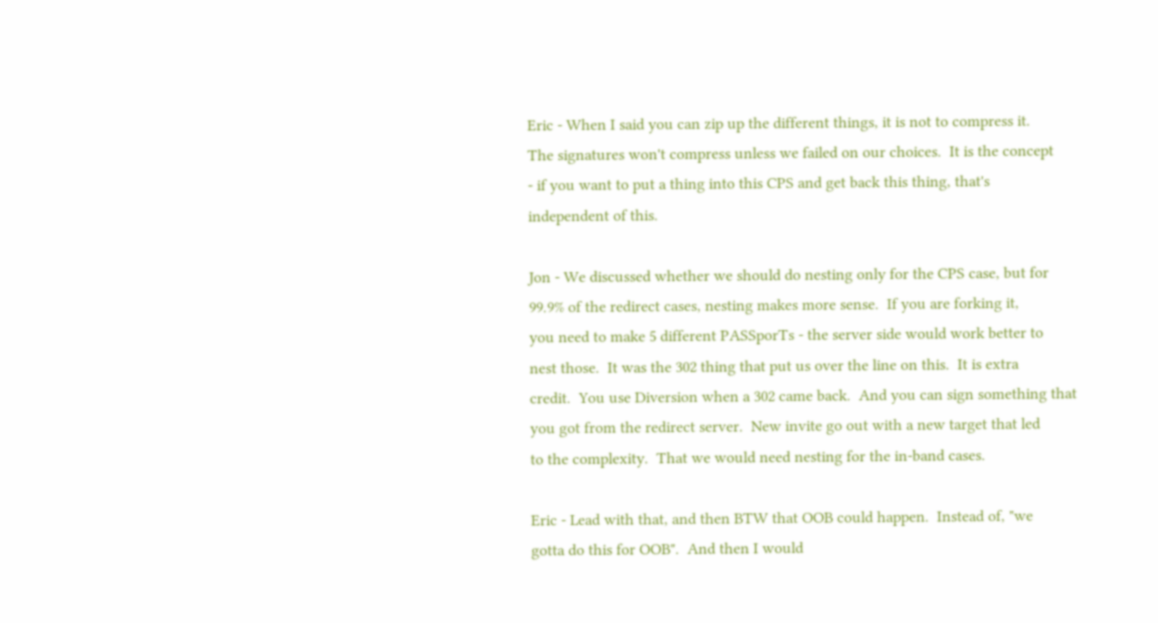Eric - When I said you can zip up the different things, it is not to compress it.
The signatures won't compress unless we failed on our choices.  It is the concept
- if you want to put a thing into this CPS and get back this thing, that's
independent of this.

Jon - We discussed whether we should do nesting only for the CPS case, but for
99.9% of the redirect cases, nesting makes more sense.  If you are forking it,
you need to make 5 different PASSporTs - the server side would work better to
nest those.  It was the 302 thing that put us over the line on this.  It is extra
credit.  You use Diversion when a 302 came back.  And you can sign something that
you got from the redirect server.  New invite go out with a new target that led
to the complexity.  That we would need nesting for the in-band cases.

Eric - Lead with that, and then BTW that OOB could happen.  Instead of, "we
gotta do this for OOB".  And then I would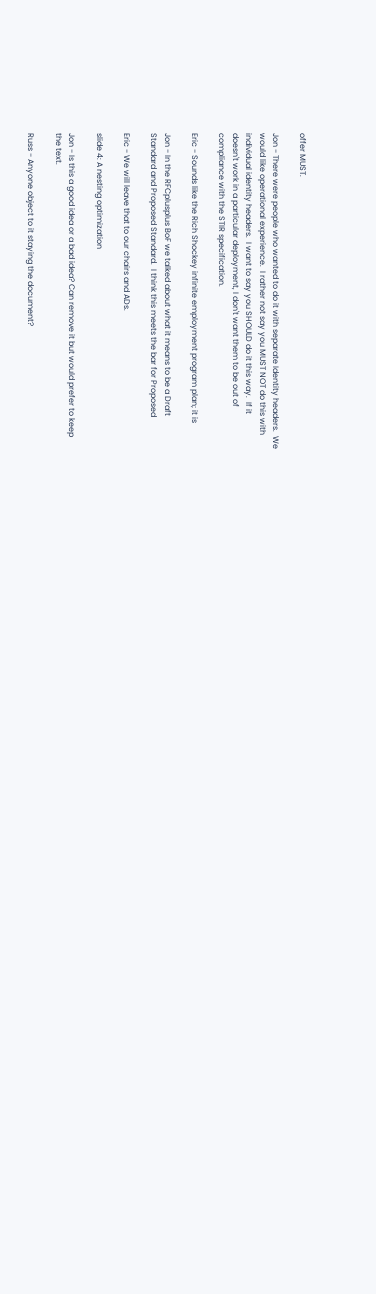offer MUST.

Jon - There were people who wanted to do it with separate Identity headers.  We
would like operational experience.  I rather not say you MUST NOT do this with
individual identity headers.  I want to say you SHOULD do it this way.  If it
doesn't work in a particular deployment, I don't want them to be out of
compliance with the STIR specification.

Eric - Sounds like the Rich Shockey infinite employment program plan; it is

Jon - In the RFCplusplus BoF we talked about what it means to be a Draft
Standard and Proposed Standard.  I think this meets the bar for Proposed

Eric - We will leave that to our chairs and ADs.

slide 4: A nesting optimization

Jon - Is this a good idea or a bad idea? Can remove it but would prefer to keep
the text.

Russ - Anyone object to it staying the document?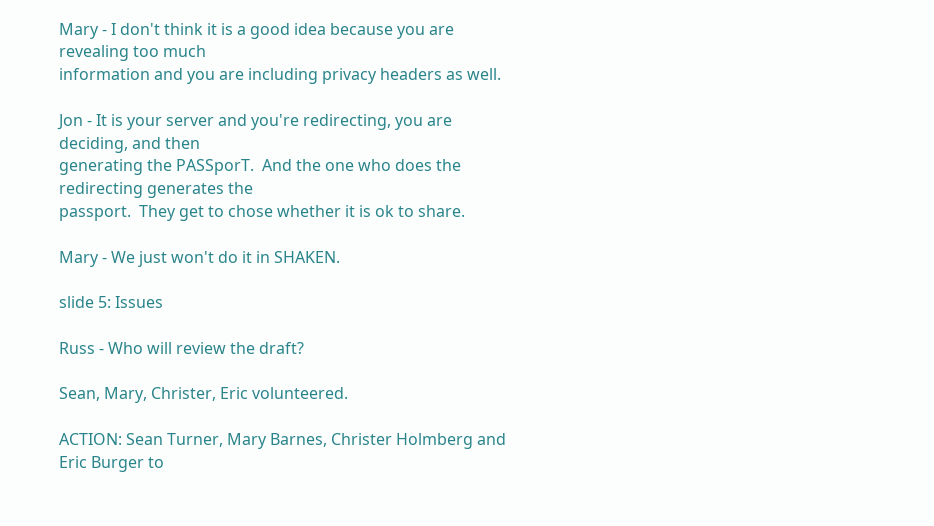Mary - I don't think it is a good idea because you are revealing too much
information and you are including privacy headers as well.

Jon - It is your server and you're redirecting, you are deciding, and then
generating the PASSporT.  And the one who does the redirecting generates the
passport.  They get to chose whether it is ok to share.

Mary - We just won't do it in SHAKEN.

slide 5: Issues

Russ - Who will review the draft?

Sean, Mary, Christer, Eric volunteered.

ACTION: Sean Turner, Mary Barnes, Christer Holmberg and Eric Burger to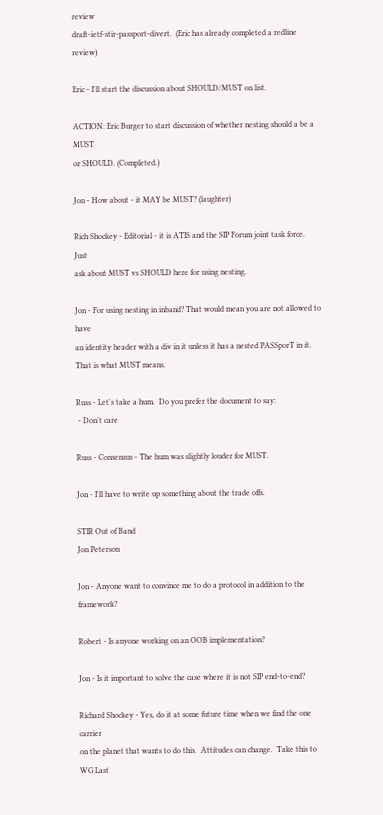review
draft-ietf-stir-passport-divert.  (Eric has already completed a redline review)

Eric - I'll start the discussion about SHOULD/MUST on list.

ACTION: Eric Burger to start discussion of whether nesting should a be a MUST
or SHOULD. (Completed.)

Jon - How about - it MAY be MUST? (laughter)

Rich Shockey - Editorial - it is ATIS and the SIP Forum joint task force.  Just
ask about MUST vs SHOULD here for using nesting.

Jon - For using nesting in inband? That would mean you are not allowed to have
an identity header with a div in it unless it has a nested PASSporT in it.
That is what MUST means.

Russ - Let's take a hum.  Do you prefer the document to say:
 - Don't care

Russ - Consensus - The hum was slightly louder for MUST.

Jon - I'll have to write up something about the trade offs.

STIR Out of Band
Jon Peterson

Jon - Anyone want to convince me to do a protocol in addition to the framework?

Robert - Is anyone working on an OOB implementation?

Jon - Is it important to solve the case where it is not SIP end-to-end?

Richard Shockey - Yes, do it at some future time when we find the one carrier
on the planet that wants to do this.  Attitudes can change.  Take this to WG Last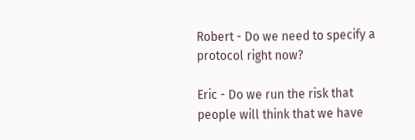Robert - Do we need to specify a protocol right now?

Eric - Do we run the risk that people will think that we have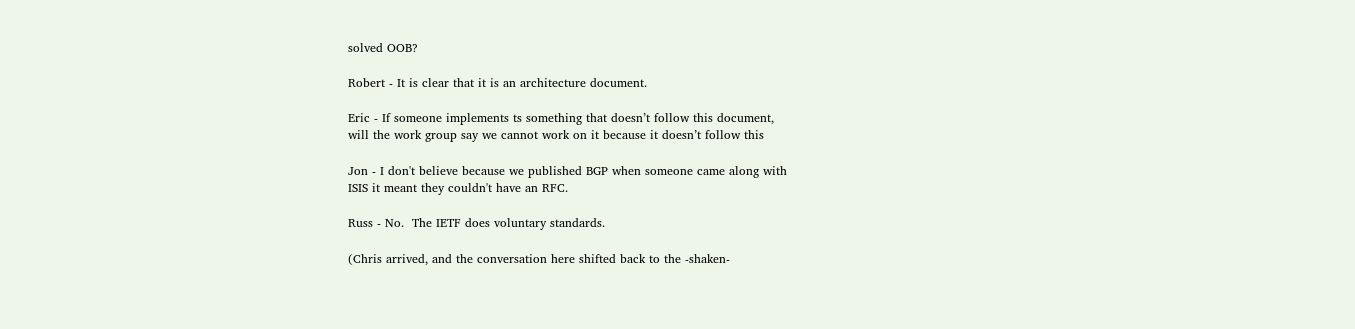solved OOB?

Robert - It is clear that it is an architecture document.

Eric - If someone implements ts something that doesn’t follow this document,
will the work group say we cannot work on it because it doesn’t follow this

Jon - I don't believe because we published BGP when someone came along with
ISIS it meant they couldn't have an RFC.

Russ - No.  The IETF does voluntary standards.

(Chris arrived, and the conversation here shifted back to the -shaken-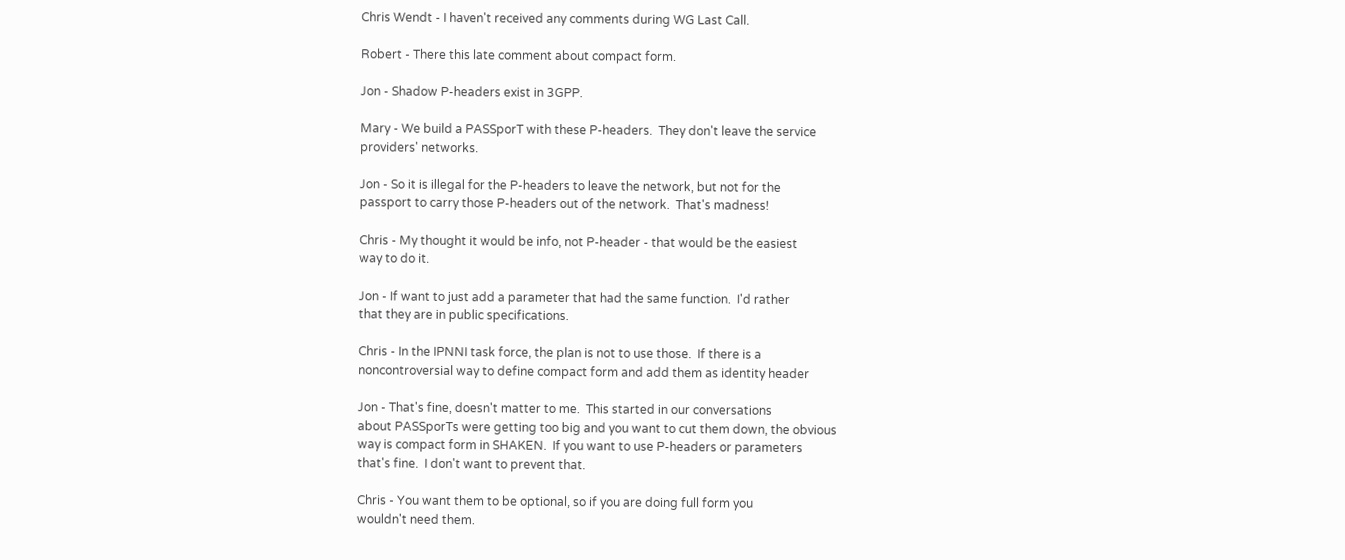Chris Wendt - I haven't received any comments during WG Last Call.

Robert - There this late comment about compact form.

Jon - Shadow P-headers exist in 3GPP.

Mary - We build a PASSporT with these P-headers.  They don't leave the service
providers' networks.

Jon - So it is illegal for the P-headers to leave the network, but not for the
passport to carry those P-headers out of the network.  That's madness!

Chris - My thought it would be info, not P-header - that would be the easiest
way to do it.

Jon - If want to just add a parameter that had the same function.  I'd rather
that they are in public specifications.

Chris - In the IPNNI task force, the plan is not to use those.  If there is a
noncontroversial way to define compact form and add them as identity header

Jon - That's fine, doesn't matter to me.  This started in our conversations
about PASSporTs were getting too big and you want to cut them down, the obvious
way is compact form in SHAKEN.  If you want to use P-headers or parameters
that's fine.  I don't want to prevent that.

Chris - You want them to be optional, so if you are doing full form you
wouldn't need them.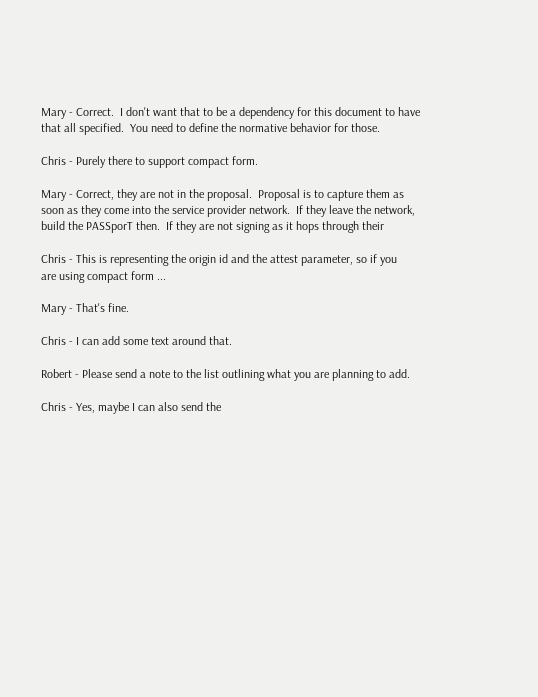Mary - Correct.  I don't want that to be a dependency for this document to have
that all specified.  You need to define the normative behavior for those.

Chris - Purely there to support compact form.

Mary - Correct, they are not in the proposal.  Proposal is to capture them as
soon as they come into the service provider network.  If they leave the network,
build the PASSporT then.  If they are not signing as it hops through their

Chris - This is representing the origin id and the attest parameter, so if you
are using compact form ...

Mary - That's fine.

Chris - I can add some text around that.

Robert - Please send a note to the list outlining what you are planning to add.

Chris - Yes, maybe I can also send the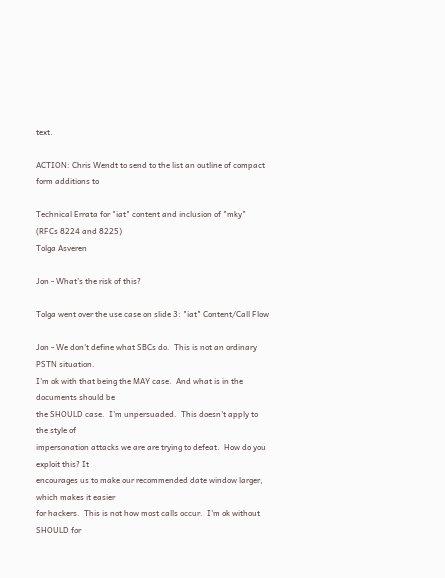text.

ACTION: Chris Wendt to send to the list an outline of compact form additions to

Technical Errata for "iat" content and inclusion of "mky" (RFCs 8224 and 8225)
Tolga Asveren

Jon - What's the risk of this?

Tolga went over the use case on slide 3: "iat" Content/Call Flow

Jon - We don't define what SBCs do.  This is not an ordinary PSTN situation.
I'm ok with that being the MAY case.  And what is in the documents should be
the SHOULD case.  I'm unpersuaded.  This doesn't apply to the style of
impersonation attacks we are are trying to defeat.  How do you exploit this? It
encourages us to make our recommended date window larger, which makes it easier
for hackers.  This is not how most calls occur.  I'm ok without SHOULD for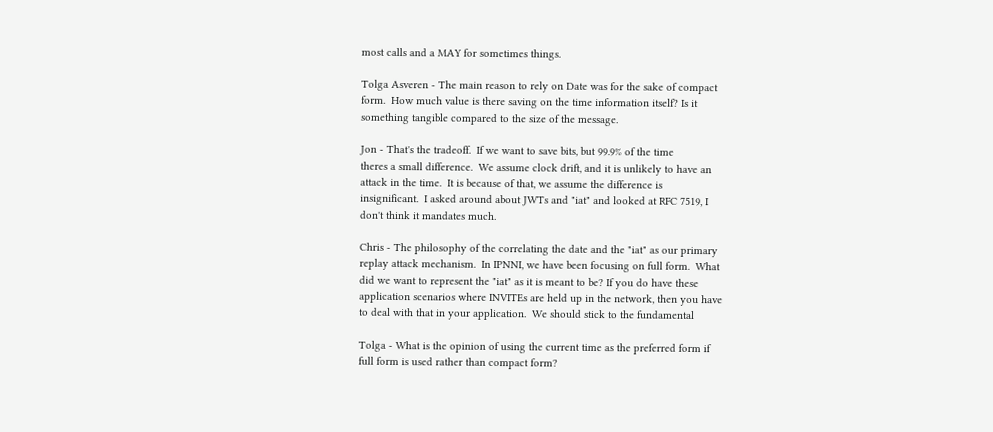most calls and a MAY for sometimes things.

Tolga Asveren - The main reason to rely on Date was for the sake of compact
form.  How much value is there saving on the time information itself? Is it
something tangible compared to the size of the message.

Jon - That's the tradeoff.  If we want to save bits, but 99.9% of the time
theres a small difference.  We assume clock drift, and it is unlikely to have an
attack in the time.  It is because of that, we assume the difference is
insignificant.  I asked around about JWTs and "iat" and looked at RFC 7519, I
don't think it mandates much.

Chris - The philosophy of the correlating the date and the "iat" as our primary
replay attack mechanism.  In IPNNI, we have been focusing on full form.  What
did we want to represent the "iat" as it is meant to be? If you do have these
application scenarios where INVITEs are held up in the network, then you have
to deal with that in your application.  We should stick to the fundamental

Tolga - What is the opinion of using the current time as the preferred form if
full form is used rather than compact form?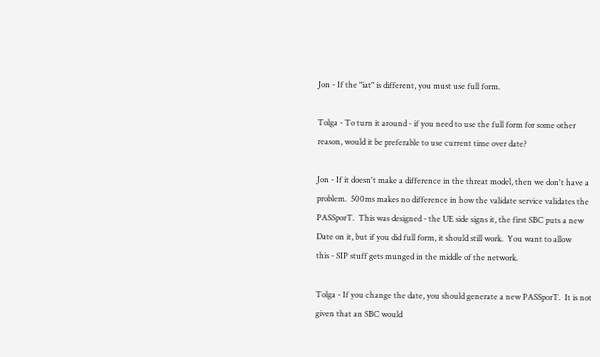Jon - If the "iat" is different, you must use full form.

Tolga - To turn it around - if you need to use the full form for some other
reason, would it be preferable to use current time over date?

Jon - If it doesn't make a difference in the threat model, then we don't have a
problem.  500ms makes no difference in how the validate service validates the
PASSporT.  This was designed - the UE side signs it, the first SBC puts a new
Date on it, but if you did full form, it should still work.  You want to allow
this - SIP stuff gets munged in the middle of the network.

Tolga - If you change the date, you should generate a new PASSporT.  It is not
given that an SBC would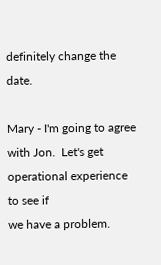definitely change the date.

Mary - I'm going to agree with Jon.  Let's get operational experience to see if
we have a problem.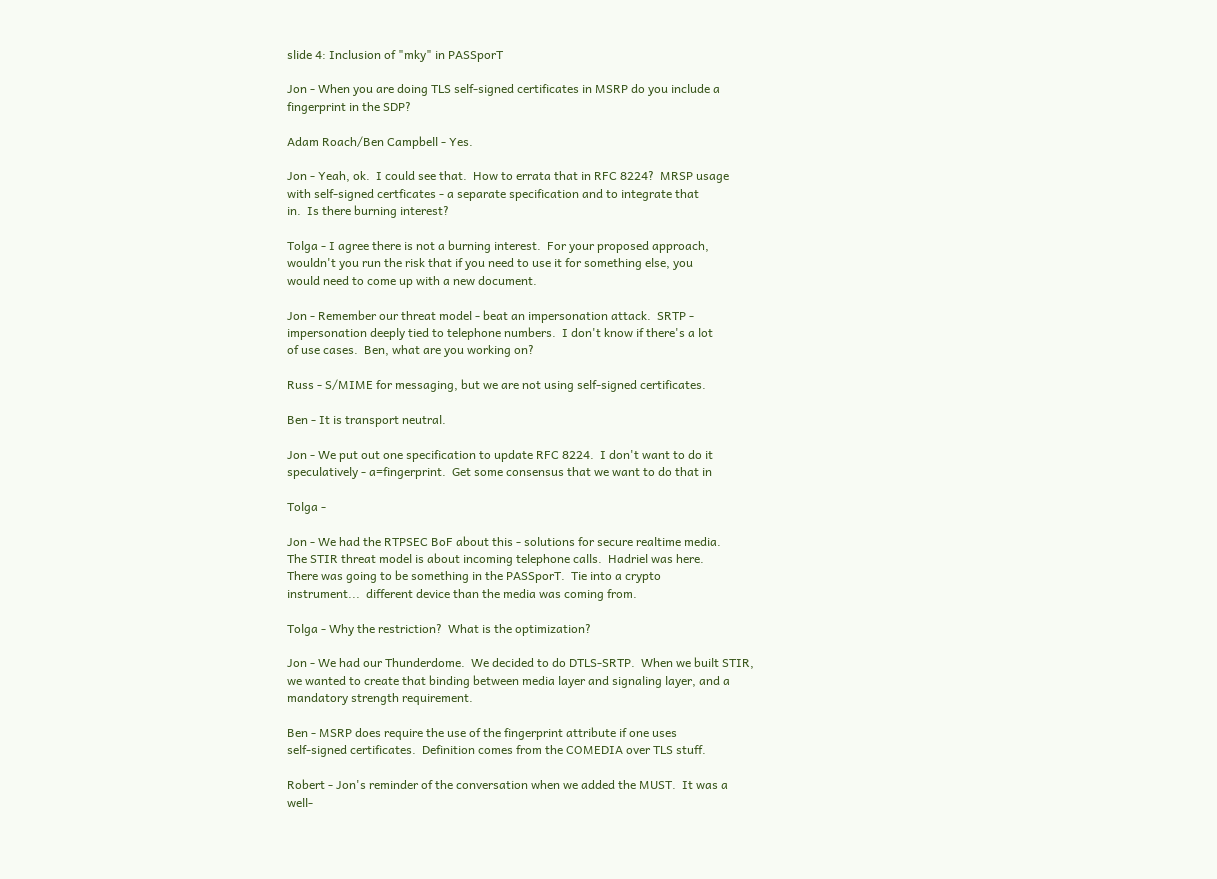slide 4: Inclusion of "mky" in PASSporT

Jon - When you are doing TLS self-signed certificates in MSRP do you include a
fingerprint in the SDP?

Adam Roach/Ben Campbell - Yes.

Jon - Yeah, ok.  I could see that.  How to errata that in RFC 8224?  MRSP usage
with self-signed certficates - a separate specification and to integrate that
in.  Is there burning interest?

Tolga - I agree there is not a burning interest.  For your proposed approach,
wouldn't you run the risk that if you need to use it for something else, you
would need to come up with a new document.

Jon - Remember our threat model - beat an impersonation attack.  SRTP -
impersonation deeply tied to telephone numbers.  I don't know if there's a lot
of use cases.  Ben, what are you working on?

Russ - S/MIME for messaging, but we are not using self-signed certificates.

Ben - It is transport neutral.

Jon - We put out one specification to update RFC 8224.  I don't want to do it
speculatively - a=fingerprint.  Get some consensus that we want to do that in

Tolga -

Jon - We had the RTPSEC BoF about this - solutions for secure realtime media.
The STIR threat model is about incoming telephone calls.  Hadriel was here.
There was going to be something in the PASSporT.  Tie into a crypto
instrument...  different device than the media was coming from.

Tolga - Why the restriction?  What is the optimization?

Jon - We had our Thunderdome.  We decided to do DTLS-SRTP.  When we built STIR,
we wanted to create that binding between media layer and signaling layer, and a
mandatory strength requirement.

Ben - MSRP does require the use of the fingerprint attribute if one uses
self-signed certificates.  Definition comes from the COMEDIA over TLS stuff.

Robert - Jon's reminder of the conversation when we added the MUST.  It was a
well-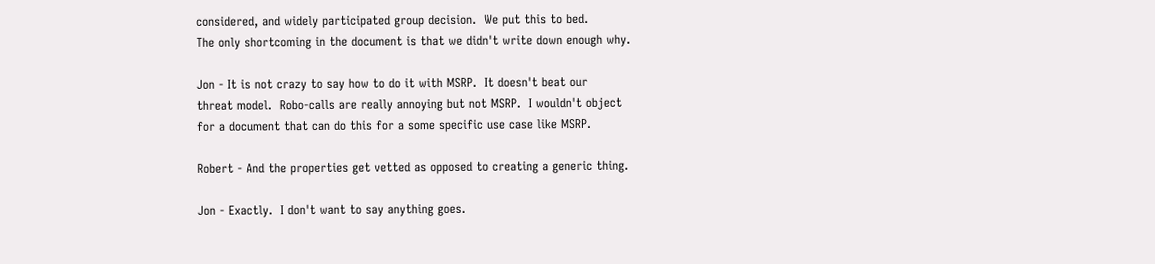considered, and widely participated group decision.  We put this to bed.
The only shortcoming in the document is that we didn't write down enough why.

Jon - It is not crazy to say how to do it with MSRP.  It doesn't beat our
threat model.  Robo-calls are really annoying but not MSRP.  I wouldn't object
for a document that can do this for a some specific use case like MSRP.

Robert - And the properties get vetted as opposed to creating a generic thing.

Jon - Exactly.  I don't want to say anything goes.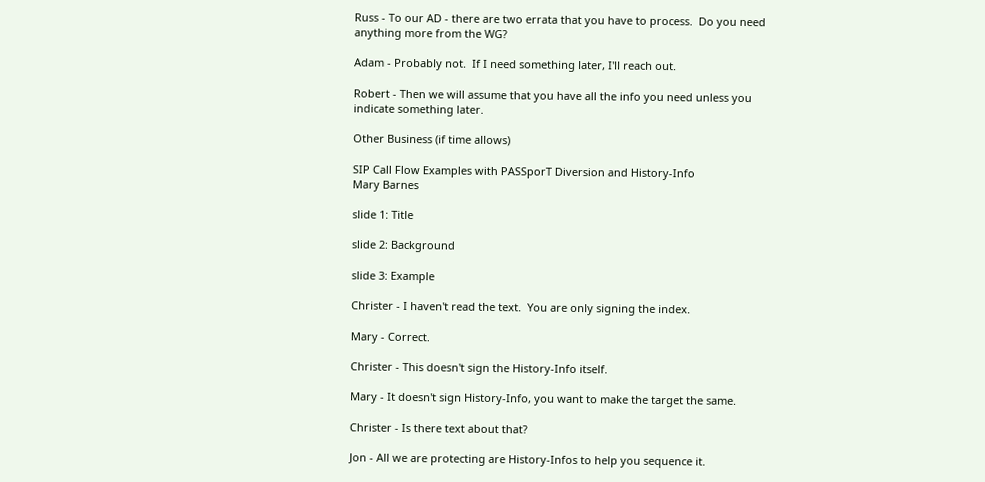Russ - To our AD - there are two errata that you have to process.  Do you need
anything more from the WG?

Adam - Probably not.  If I need something later, I'll reach out.

Robert - Then we will assume that you have all the info you need unless you
indicate something later.

Other Business (if time allows)

SIP Call Flow Examples with PASSporT Diversion and History-Info
Mary Barnes

slide 1: Title

slide 2: Background

slide 3: Example

Christer - I haven't read the text.  You are only signing the index.

Mary - Correct.

Christer - This doesn't sign the History-Info itself.

Mary - It doesn't sign History-Info, you want to make the target the same.

Christer - Is there text about that?

Jon - All we are protecting are History-Infos to help you sequence it.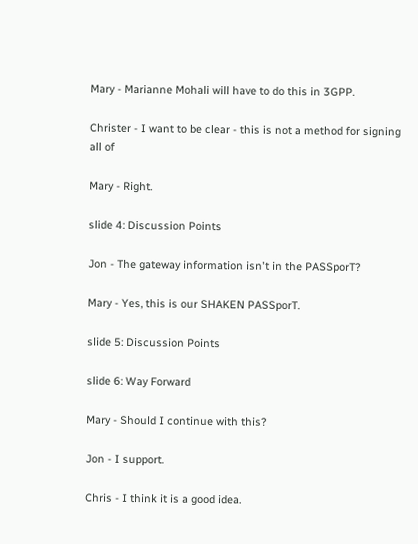Mary - Marianne Mohali will have to do this in 3GPP.

Christer - I want to be clear - this is not a method for signing all of

Mary - Right.

slide 4: Discussion Points

Jon - The gateway information isn't in the PASSporT?

Mary - Yes, this is our SHAKEN PASSporT.

slide 5: Discussion Points

slide 6: Way Forward

Mary - Should I continue with this?

Jon - I support.

Chris - I think it is a good idea.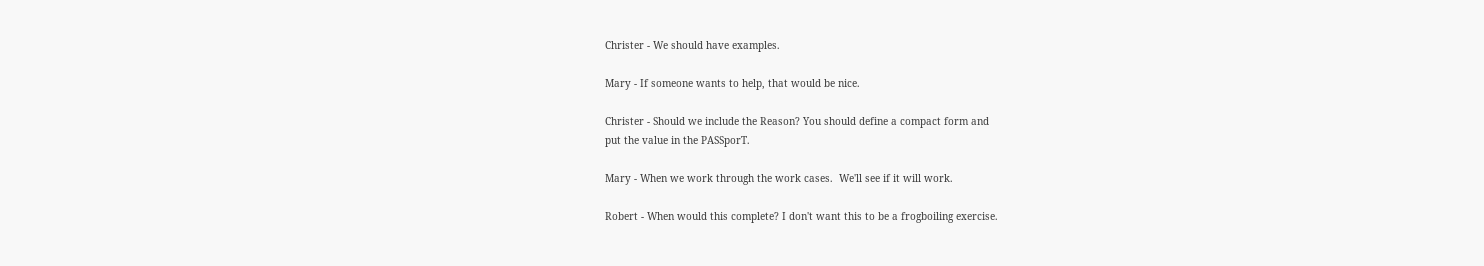Christer - We should have examples.

Mary - If someone wants to help, that would be nice.

Christer - Should we include the Reason? You should define a compact form and
put the value in the PASSporT.

Mary - When we work through the work cases.  We'll see if it will work.

Robert - When would this complete? I don't want this to be a frogboiling exercise.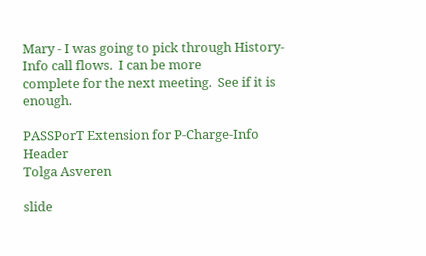Mary - I was going to pick through History-Info call flows.  I can be more
complete for the next meeting.  See if it is enough.

PASSPorT Extension for P-Charge-Info Header
Tolga Asveren

slide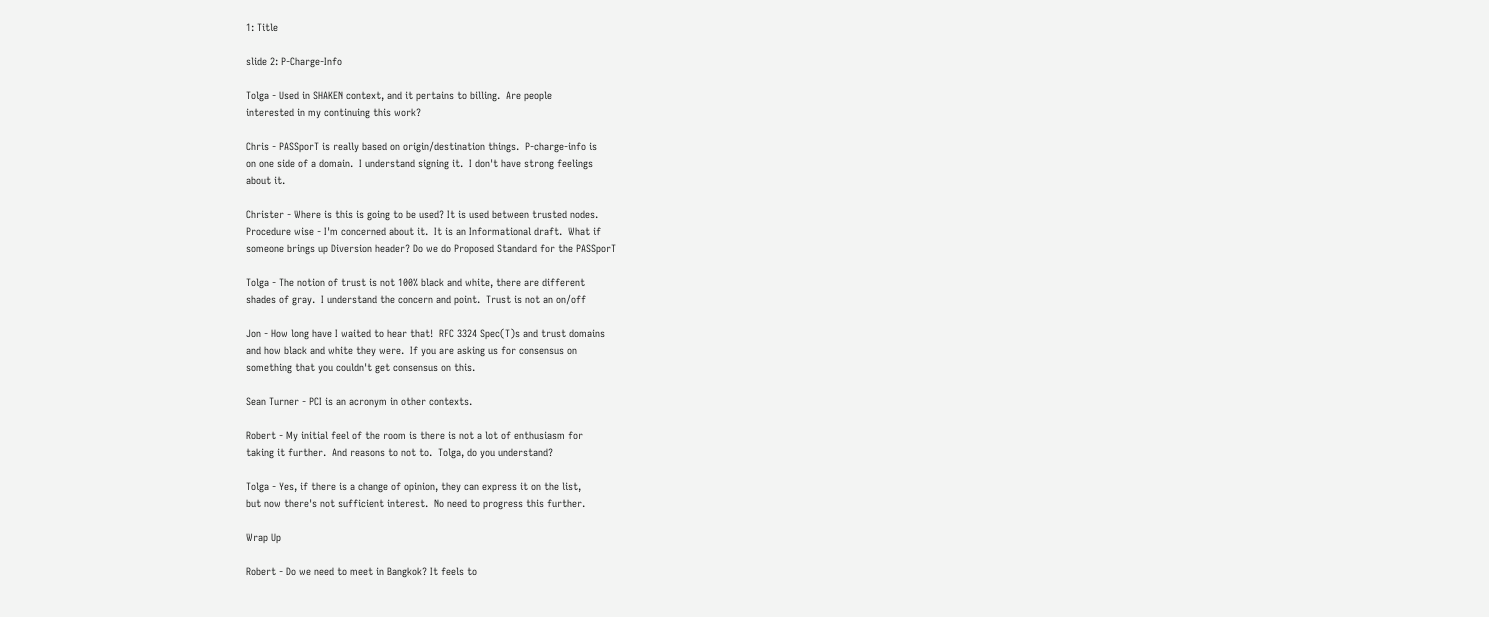1: Title

slide 2: P-Charge-Info

Tolga - Used in SHAKEN context, and it pertains to billing.  Are people
interested in my continuing this work?

Chris - PASSporT is really based on origin/destination things.  P-charge-info is
on one side of a domain.  I understand signing it.  I don't have strong feelings
about it.

Christer - Where is this is going to be used? It is used between trusted nodes.
Procedure wise - I'm concerned about it.  It is an Informational draft.  What if
someone brings up Diversion header? Do we do Proposed Standard for the PASSporT

Tolga - The notion of trust is not 100% black and white, there are different
shades of gray.  I understand the concern and point.  Trust is not an on/off

Jon - How long have I waited to hear that!  RFC 3324 Spec(T)s and trust domains
and how black and white they were.  If you are asking us for consensus on
something that you couldn't get consensus on this.

Sean Turner - PCI is an acronym in other contexts.

Robert - My initial feel of the room is there is not a lot of enthusiasm for
taking it further.  And reasons to not to.  Tolga, do you understand?

Tolga - Yes, if there is a change of opinion, they can express it on the list,
but now there's not sufficient interest.  No need to progress this further.

Wrap Up

Robert - Do we need to meet in Bangkok? It feels to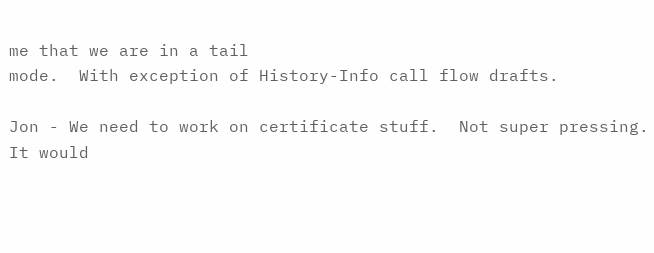me that we are in a tail
mode.  With exception of History-Info call flow drafts.

Jon - We need to work on certificate stuff.  Not super pressing.  It would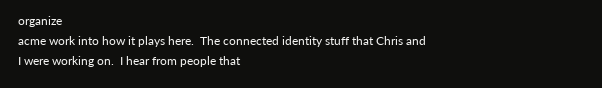organize
acme work into how it plays here.  The connected identity stuff that Chris and
I were working on.  I hear from people that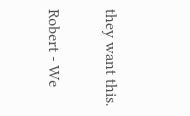they want this.

Robert - We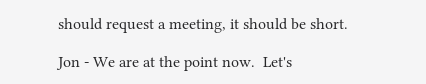should request a meeting, it should be short.

Jon - We are at the point now.  Let's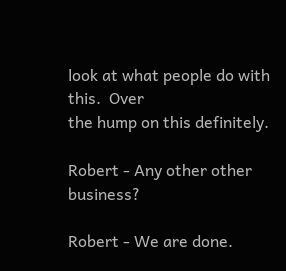look at what people do with this.  Over
the hump on this definitely.

Robert - Any other other business?

Robert - We are done.